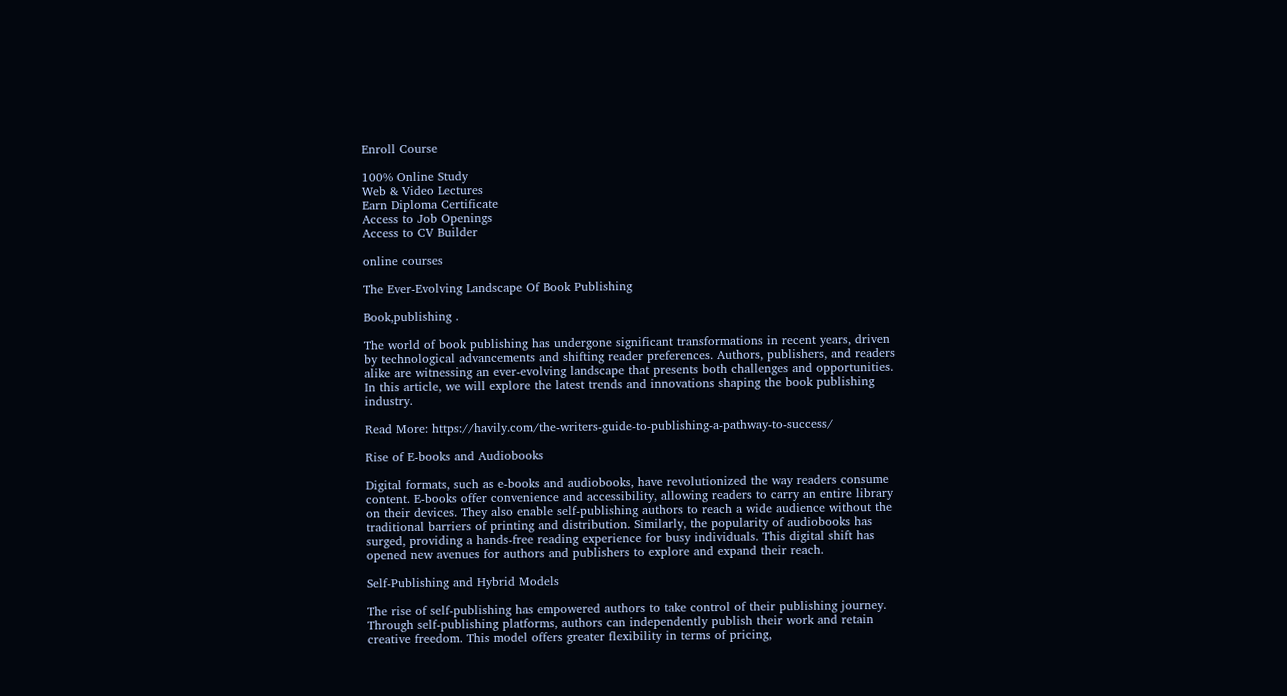Enroll Course

100% Online Study
Web & Video Lectures
Earn Diploma Certificate
Access to Job Openings
Access to CV Builder

online courses

The Ever-Evolving Landscape Of Book Publishing

Book,publishing .

The world of book publishing has undergone significant transformations in recent years, driven by technological advancements and shifting reader preferences. Authors, publishers, and readers alike are witnessing an ever-evolving landscape that presents both challenges and opportunities. In this article, we will explore the latest trends and innovations shaping the book publishing industry.

Read More: https://havily.com/the-writers-guide-to-publishing-a-pathway-to-success/

Rise of E-books and Audiobooks

Digital formats, such as e-books and audiobooks, have revolutionized the way readers consume content. E-books offer convenience and accessibility, allowing readers to carry an entire library on their devices. They also enable self-publishing authors to reach a wide audience without the traditional barriers of printing and distribution. Similarly, the popularity of audiobooks has surged, providing a hands-free reading experience for busy individuals. This digital shift has opened new avenues for authors and publishers to explore and expand their reach.

Self-Publishing and Hybrid Models

The rise of self-publishing has empowered authors to take control of their publishing journey. Through self-publishing platforms, authors can independently publish their work and retain creative freedom. This model offers greater flexibility in terms of pricing,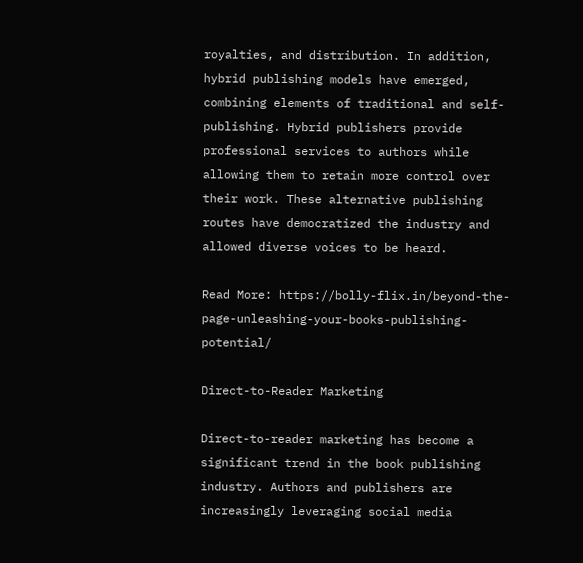royalties, and distribution. In addition, hybrid publishing models have emerged, combining elements of traditional and self-publishing. Hybrid publishers provide professional services to authors while allowing them to retain more control over their work. These alternative publishing routes have democratized the industry and allowed diverse voices to be heard.

Read More: https://bolly-flix.in/beyond-the-page-unleashing-your-books-publishing-potential/

Direct-to-Reader Marketing

Direct-to-reader marketing has become a significant trend in the book publishing industry. Authors and publishers are increasingly leveraging social media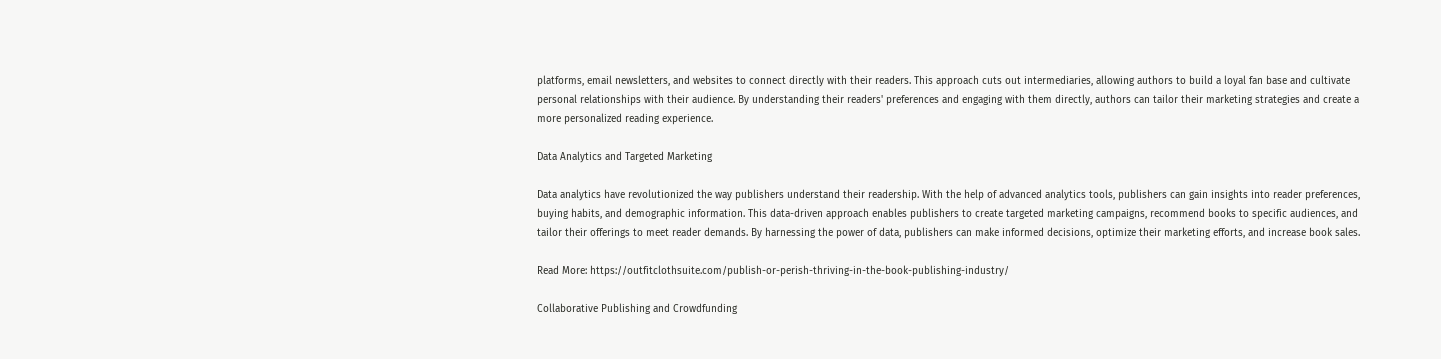platforms, email newsletters, and websites to connect directly with their readers. This approach cuts out intermediaries, allowing authors to build a loyal fan base and cultivate personal relationships with their audience. By understanding their readers' preferences and engaging with them directly, authors can tailor their marketing strategies and create a more personalized reading experience.

Data Analytics and Targeted Marketing

Data analytics have revolutionized the way publishers understand their readership. With the help of advanced analytics tools, publishers can gain insights into reader preferences, buying habits, and demographic information. This data-driven approach enables publishers to create targeted marketing campaigns, recommend books to specific audiences, and tailor their offerings to meet reader demands. By harnessing the power of data, publishers can make informed decisions, optimize their marketing efforts, and increase book sales.

Read More: https://outfitclothsuite.com/publish-or-perish-thriving-in-the-book-publishing-industry/

Collaborative Publishing and Crowdfunding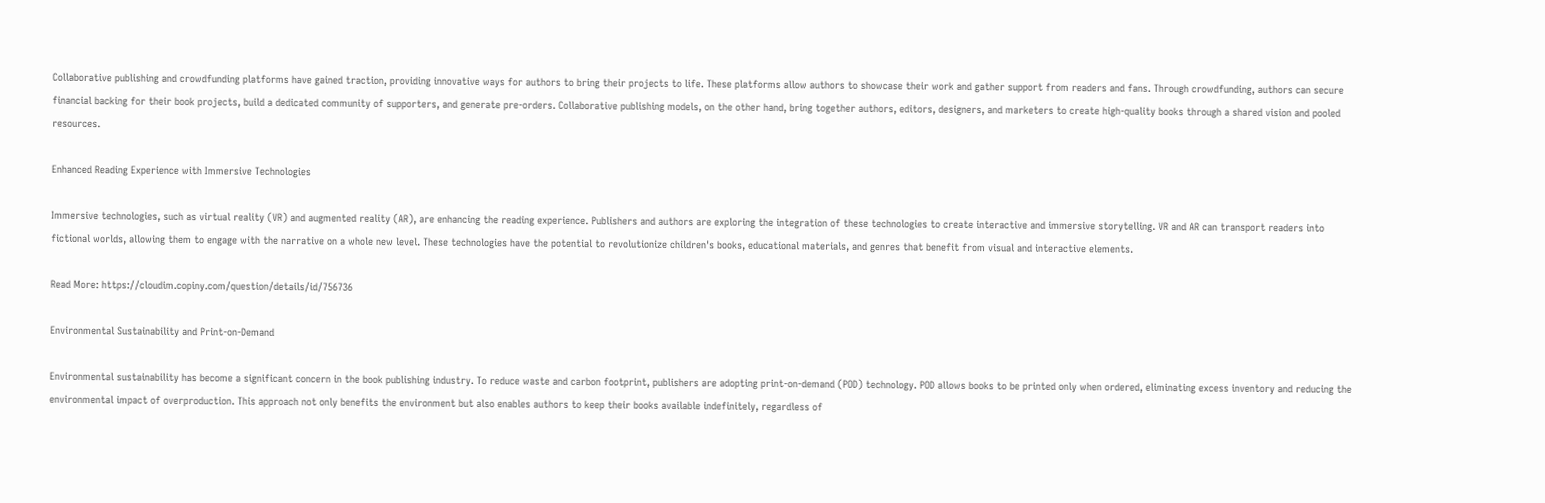Collaborative publishing and crowdfunding platforms have gained traction, providing innovative ways for authors to bring their projects to life. These platforms allow authors to showcase their work and gather support from readers and fans. Through crowdfunding, authors can secure financial backing for their book projects, build a dedicated community of supporters, and generate pre-orders. Collaborative publishing models, on the other hand, bring together authors, editors, designers, and marketers to create high-quality books through a shared vision and pooled resources.

Enhanced Reading Experience with Immersive Technologies

Immersive technologies, such as virtual reality (VR) and augmented reality (AR), are enhancing the reading experience. Publishers and authors are exploring the integration of these technologies to create interactive and immersive storytelling. VR and AR can transport readers into fictional worlds, allowing them to engage with the narrative on a whole new level. These technologies have the potential to revolutionize children's books, educational materials, and genres that benefit from visual and interactive elements.

Read More: https://cloudim.copiny.com/question/details/id/756736

Environmental Sustainability and Print-on-Demand

Environmental sustainability has become a significant concern in the book publishing industry. To reduce waste and carbon footprint, publishers are adopting print-on-demand (POD) technology. POD allows books to be printed only when ordered, eliminating excess inventory and reducing the environmental impact of overproduction. This approach not only benefits the environment but also enables authors to keep their books available indefinitely, regardless of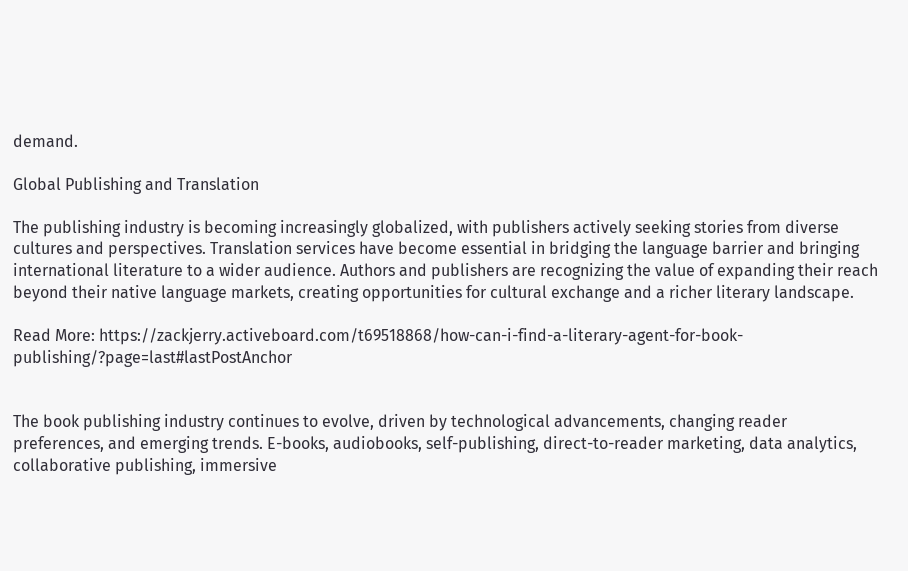demand.

Global Publishing and Translation

The publishing industry is becoming increasingly globalized, with publishers actively seeking stories from diverse cultures and perspectives. Translation services have become essential in bridging the language barrier and bringing international literature to a wider audience. Authors and publishers are recognizing the value of expanding their reach beyond their native language markets, creating opportunities for cultural exchange and a richer literary landscape.

Read More: https://zackjerry.activeboard.com/t69518868/how-can-i-find-a-literary-agent-for-book-publishing/?page=last#lastPostAnchor


The book publishing industry continues to evolve, driven by technological advancements, changing reader preferences, and emerging trends. E-books, audiobooks, self-publishing, direct-to-reader marketing, data analytics, collaborative publishing, immersive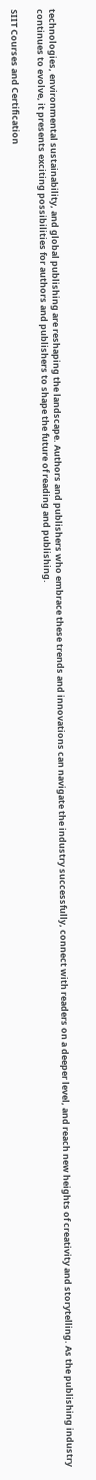technologies, environmental sustainability, and global publishing are reshaping the landscape. Authors and publishers who embrace these trends and innovations can navigate the industry successfully, connect with readers on a deeper level, and reach new heights of creativity and storytelling. As the publishing industry continues to evolve, it presents exciting possibilities for authors and publishers to shape the future of reading and publishing.

SIIT Courses and Certification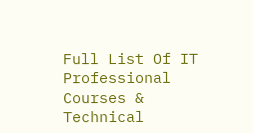Full List Of IT Professional Courses & Technical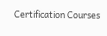Certification Courses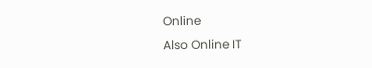Online
Also Online IT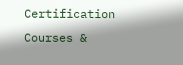Certification Courses &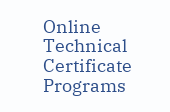Online Technical Certificate Programs